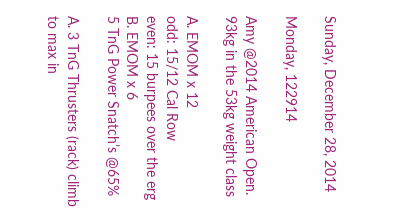Sunday, December 28, 2014

Monday, 122914

Amy @2014 American Open.
93kg in the 53kg weight class

A. EMOM x 12
odd: 15/12 Cal Row
even: 15 burpees over the erg
B. EMOM x 6
5 TnG Power Snatch’s @65%

A. 3 TnG Thrusters (rack) climb to max in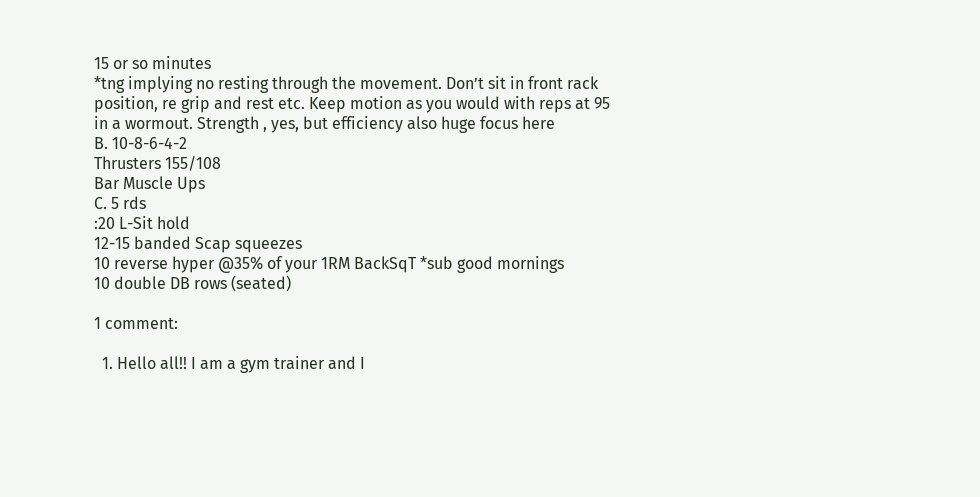15 or so minutes
*tng implying no resting through the movement. Don’t sit in front rack position, re grip and rest etc. Keep motion as you would with reps at 95 in a wormout. Strength , yes, but efficiency also huge focus here
B. 10-8-6-4-2
Thrusters 155/108
Bar Muscle Ups
C. 5 rds
:20 L-Sit hold
12-15 banded Scap squeezes
10 reverse hyper @35% of your 1RM BackSqT *sub good mornings
10 double DB rows (seated)

1 comment:

  1. Hello all!! I am a gym trainer and I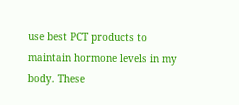use best PCT products to maintain hormone levels in my body. These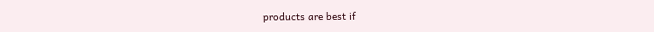products are best if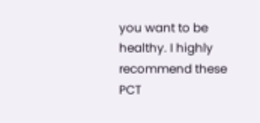you want to be healthy. I highly recommend these PCT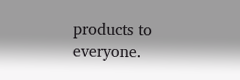products to everyone.